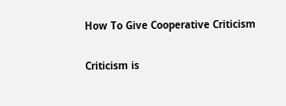How To Give Cooperative Criticism

Criticism is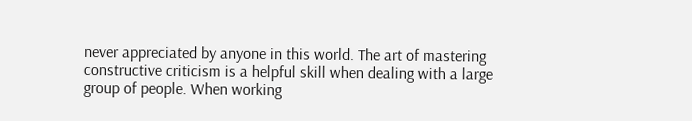never appreciated by anyone in this world. The art of mastering constructive criticism is a helpful skill when dealing with a large group of people. When working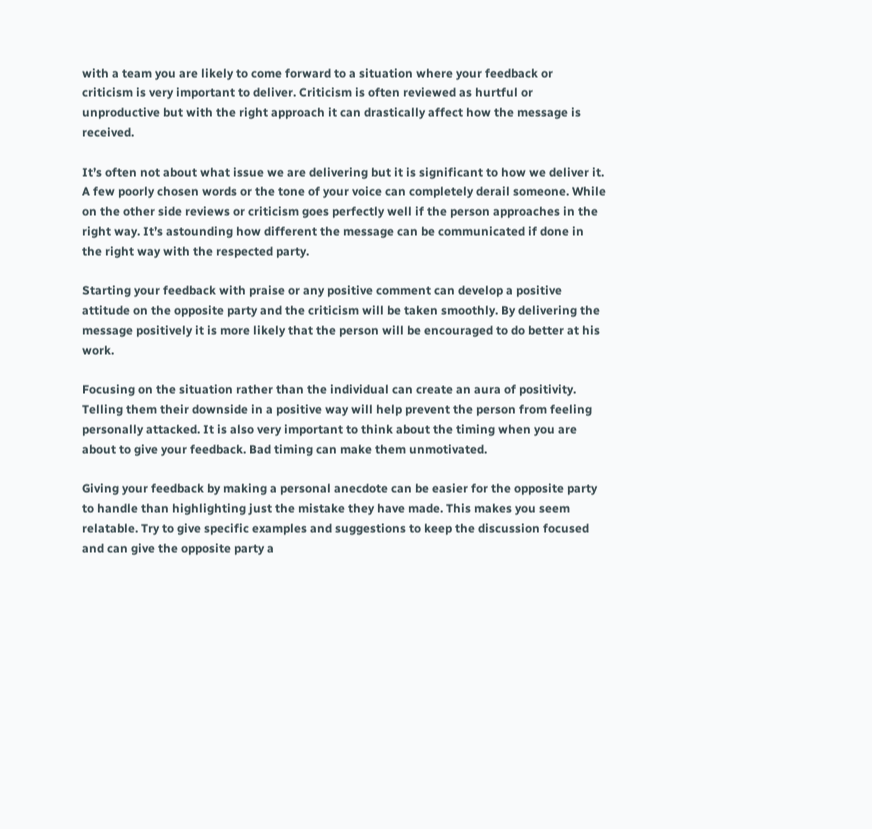with a team you are likely to come forward to a situation where your feedback or criticism is very important to deliver. Criticism is often reviewed as hurtful or unproductive but with the right approach it can drastically affect how the message is received.

It’s often not about what issue we are delivering but it is significant to how we deliver it. A few poorly chosen words or the tone of your voice can completely derail someone. While on the other side reviews or criticism goes perfectly well if the person approaches in the right way. It’s astounding how different the message can be communicated if done in the right way with the respected party.

Starting your feedback with praise or any positive comment can develop a positive attitude on the opposite party and the criticism will be taken smoothly. By delivering the message positively it is more likely that the person will be encouraged to do better at his work.

Focusing on the situation rather than the individual can create an aura of positivity. Telling them their downside in a positive way will help prevent the person from feeling personally attacked. It is also very important to think about the timing when you are about to give your feedback. Bad timing can make them unmotivated.

Giving your feedback by making a personal anecdote can be easier for the opposite party to handle than highlighting just the mistake they have made. This makes you seem relatable. Try to give specific examples and suggestions to keep the discussion focused and can give the opposite party a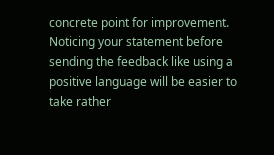concrete point for improvement. Noticing your statement before sending the feedback like using a positive language will be easier to take rather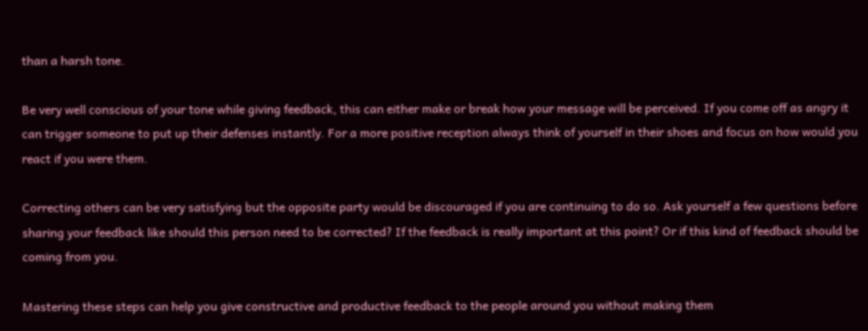than a harsh tone.

Be very well conscious of your tone while giving feedback, this can either make or break how your message will be perceived. If you come off as angry it can trigger someone to put up their defenses instantly. For a more positive reception always think of yourself in their shoes and focus on how would you react if you were them.

Correcting others can be very satisfying but the opposite party would be discouraged if you are continuing to do so. Ask yourself a few questions before sharing your feedback like should this person need to be corrected? If the feedback is really important at this point? Or if this kind of feedback should be coming from you.

Mastering these steps can help you give constructive and productive feedback to the people around you without making them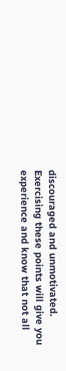discouraged and unmotivated. Exercising these points will give you experience and know that not all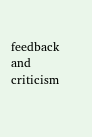feedback and criticism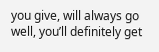you give, will always go well, you’ll definitely get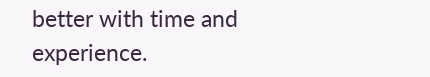better with time and experience.